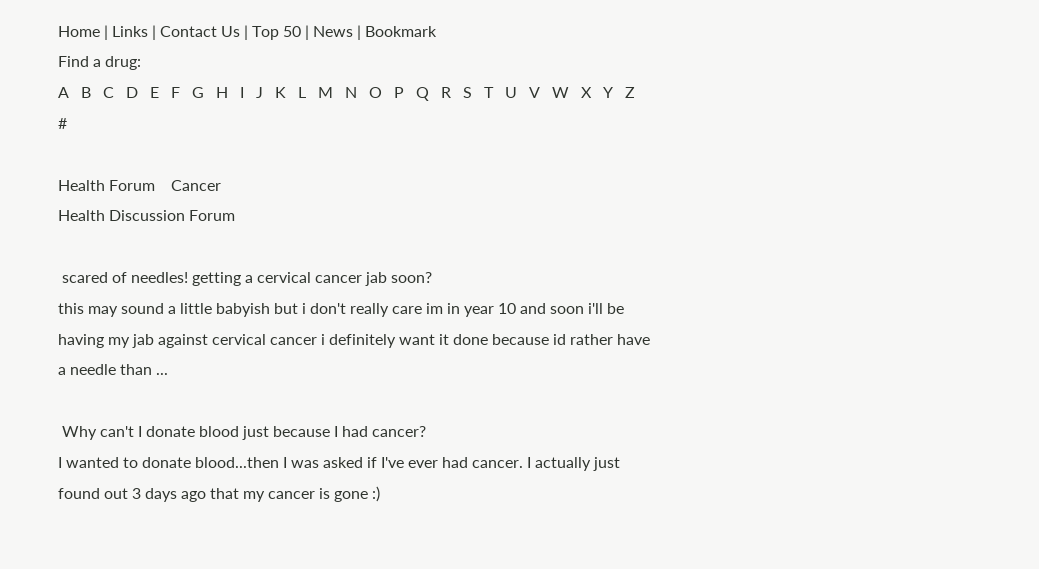Home | Links | Contact Us | Top 50 | News | Bookmark
Find a drug:
A   B   C   D   E   F   G   H   I   J   K   L   M   N   O   P   Q   R   S   T   U   V   W   X   Y   Z   #

Health Forum    Cancer
Health Discussion Forum

 scared of needles! getting a cervical cancer jab soon?
this may sound a little babyish but i don't really care im in year 10 and soon i'll be having my jab against cervical cancer i definitely want it done because id rather have a needle than ...

 Why can't I donate blood just because I had cancer?
I wanted to donate blood...then I was asked if I've ever had cancer. I actually just found out 3 days ago that my cancer is gone :)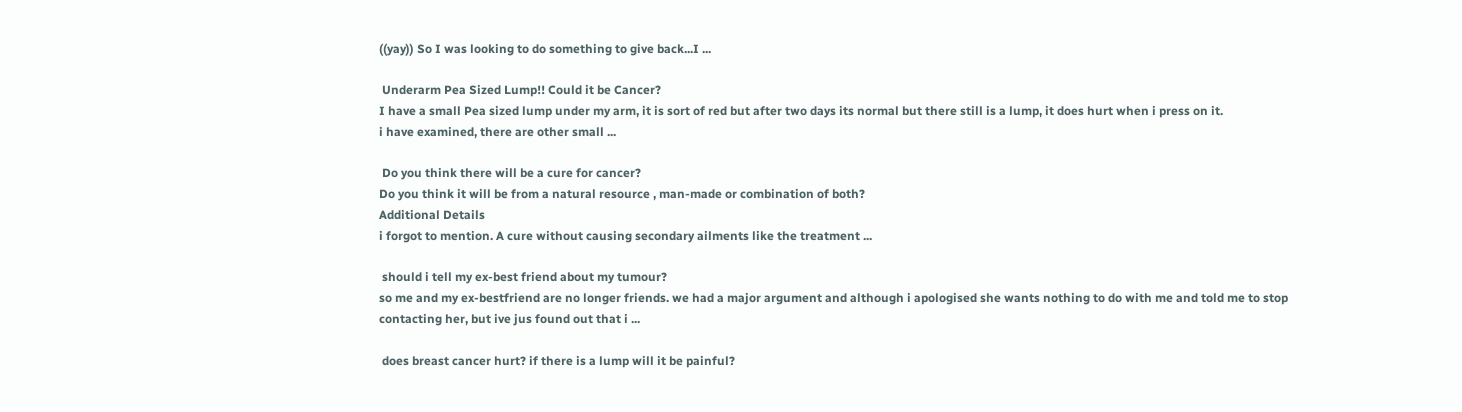((yay)) So I was looking to do something to give back...I ...

 Underarm Pea Sized Lump!! Could it be Cancer?
I have a small Pea sized lump under my arm, it is sort of red but after two days its normal but there still is a lump, it does hurt when i press on it.
i have examined, there are other small ...

 Do you think there will be a cure for cancer?
Do you think it will be from a natural resource , man-made or combination of both?
Additional Details
i forgot to mention. A cure without causing secondary ailments like the treatment ...

 should i tell my ex-best friend about my tumour?
so me and my ex-bestfriend are no longer friends. we had a major argument and although i apologised she wants nothing to do with me and told me to stop contacting her, but ive jus found out that i ...

 does breast cancer hurt? if there is a lump will it be painful?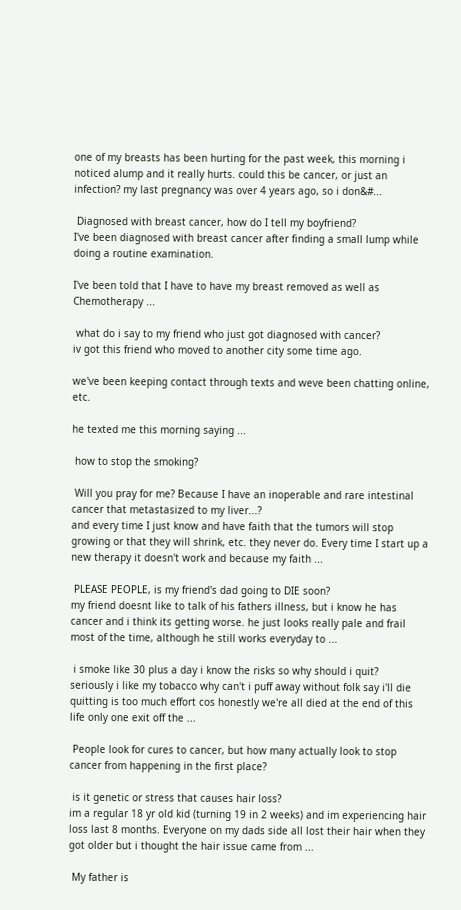one of my breasts has been hurting for the past week, this morning i noticed alump and it really hurts. could this be cancer, or just an infection? my last pregnancy was over 4 years ago, so i don&#...

 Diagnosed with breast cancer, how do I tell my boyfriend?
I've been diagnosed with breast cancer after finding a small lump while doing a routine examination.

I've been told that I have to have my breast removed as well as Chemotherapy ...

 what do i say to my friend who just got diagnosed with cancer?
iv got this friend who moved to another city some time ago.

we've been keeping contact through texts and weve been chatting online, etc.

he texted me this morning saying ...

 how to stop the smoking?

 Will you pray for me? Because I have an inoperable and rare intestinal cancer that metastasized to my liver...?
and every time I just know and have faith that the tumors will stop growing or that they will shrink, etc. they never do. Every time I start up a new therapy it doesn't work and because my faith ...

 PLEASE PEOPLE, is my friend's dad going to DIE soon?
my friend doesnt like to talk of his fathers illness, but i know he has cancer and i think its getting worse. he just looks really pale and frail most of the time, although he still works everyday to ...

 i smoke like 30 plus a day i know the risks so why should i quit?
seriously i like my tobacco why can't i puff away without folk say i'll die
quitting is too much effort cos honestly we're all died at the end of this life only one exit off the ...

 People look for cures to cancer, but how many actually look to stop cancer from happening in the first place?

 is it genetic or stress that causes hair loss?
im a regular 18 yr old kid (turning 19 in 2 weeks) and im experiencing hair loss last 8 months. Everyone on my dads side all lost their hair when they got older but i thought the hair issue came from ...

 My father is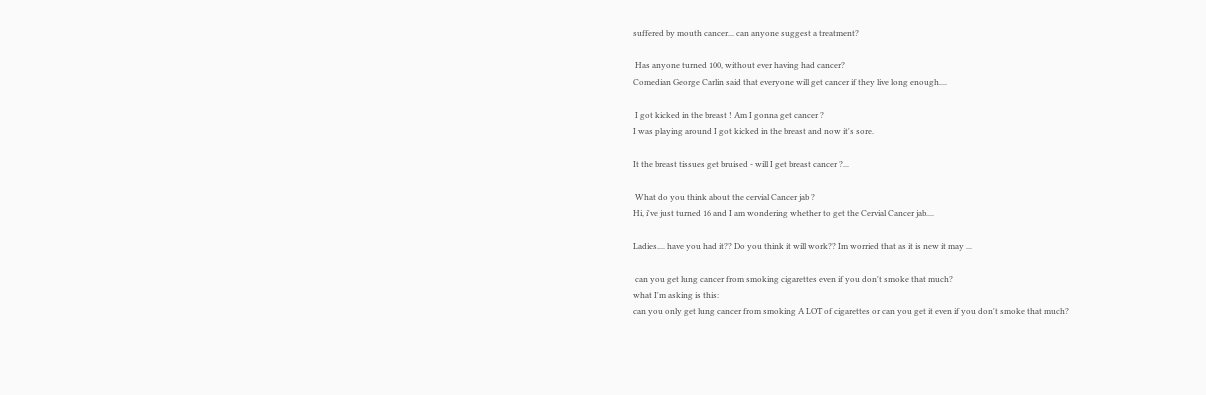suffered by mouth cancer... can anyone suggest a treatment?

 Has anyone turned 100, without ever having had cancer?
Comedian George Carlin said that everyone will get cancer if they live long enough....

 I got kicked in the breast ! Am I gonna get cancer ?
I was playing around I got kicked in the breast and now it's sore.

It the breast tissues get bruised - will I get breast cancer ?...

 What do you think about the cervial Cancer jab ?
Hi, i've just turned 16 and I am wondering whether to get the Cervial Cancer jab....

Ladies.... have you had it?? Do you think it will work?? Im worried that as it is new it may ...

 can you get lung cancer from smoking cigarettes even if you don't smoke that much?
what I'm asking is this:
can you only get lung cancer from smoking A LOT of cigarettes or can you get it even if you don't smoke that much?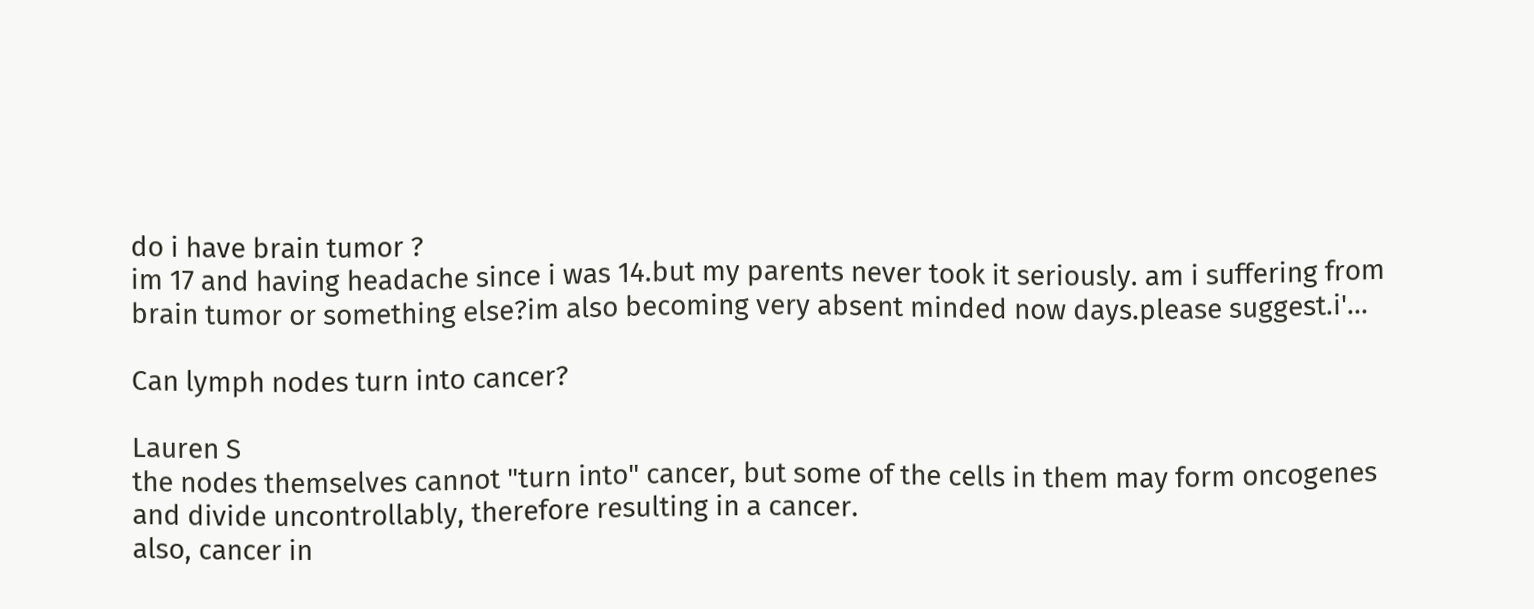do i have brain tumor ?
im 17 and having headache since i was 14.but my parents never took it seriously. am i suffering from brain tumor or something else?im also becoming very absent minded now days.please suggest.i'...

Can lymph nodes turn into cancer?

Lauren S
the nodes themselves cannot "turn into" cancer, but some of the cells in them may form oncogenes and divide uncontrollably, therefore resulting in a cancer.
also, cancer in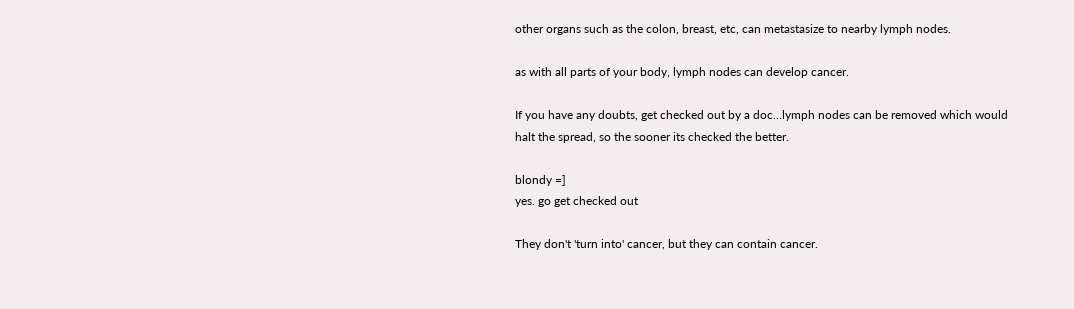other organs such as the colon, breast, etc, can metastasize to nearby lymph nodes.

as with all parts of your body, lymph nodes can develop cancer.

If you have any doubts, get checked out by a doc...lymph nodes can be removed which would halt the spread, so the sooner its checked the better.

blondy =]
yes. go get checked out

They don't 'turn into' cancer, but they can contain cancer.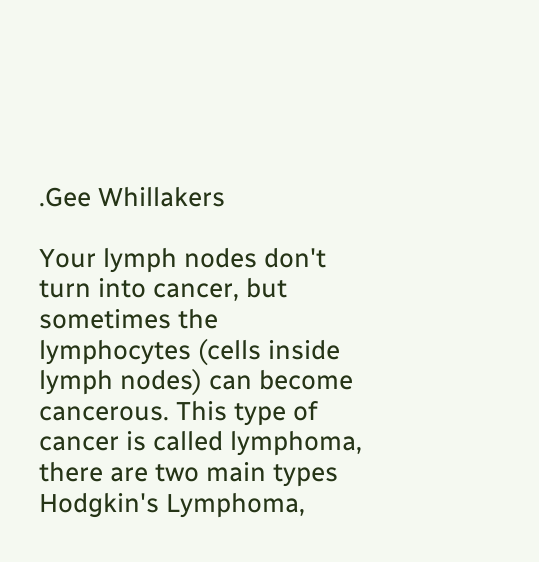.Gee Whillakers

Your lymph nodes don't turn into cancer, but sometimes the lymphocytes (cells inside lymph nodes) can become cancerous. This type of cancer is called lymphoma, there are two main types Hodgkin's Lymphoma,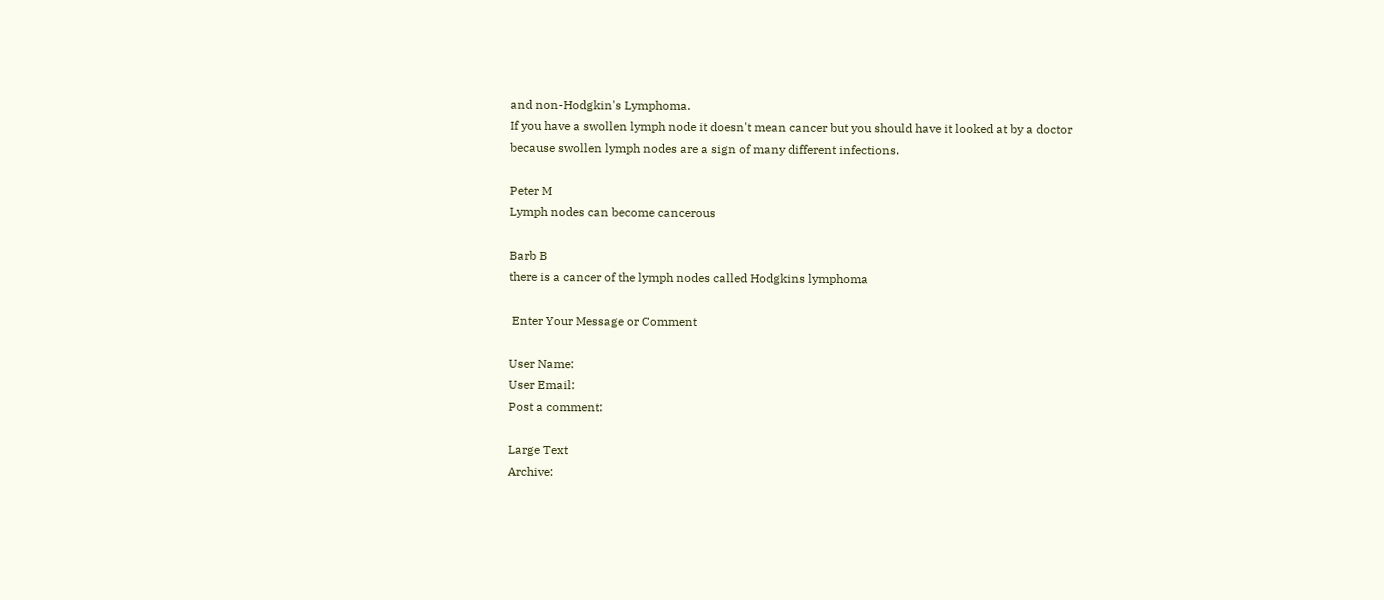and non-Hodgkin's Lymphoma.
If you have a swollen lymph node it doesn't mean cancer but you should have it looked at by a doctor because swollen lymph nodes are a sign of many different infections.

Peter M
Lymph nodes can become cancerous

Barb B
there is a cancer of the lymph nodes called Hodgkins lymphoma

 Enter Your Message or Comment

User Name:
User Email:
Post a comment:

Large Text
Archive: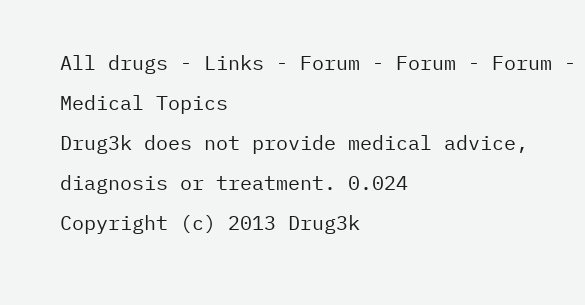All drugs - Links - Forum - Forum - Forum - Medical Topics
Drug3k does not provide medical advice, diagnosis or treatment. 0.024
Copyright (c) 2013 Drug3k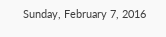Sunday, February 7, 2016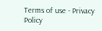Terms of use - Privacy Policy